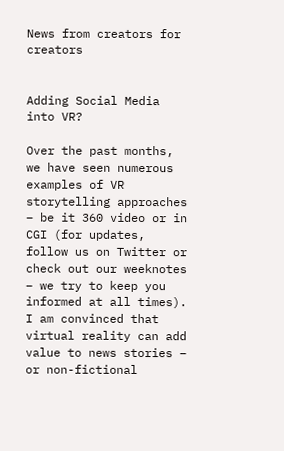News from creators for creators


Adding Social Media into VR?

Over the past months, we have seen numerous examples of VR storytelling approaches – be it 360 video or in CGI (for updates, follow us on Twitter or check out our weeknotes – we try to keep you informed at all times). I am convinced that virtual reality can add value to news stories – or non-fictional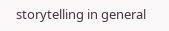storytelling in general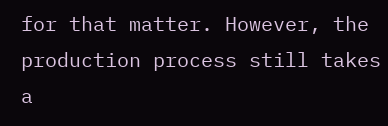for that matter. However, the production process still takes a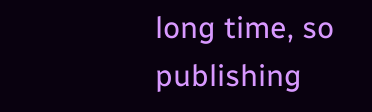long time, so publishing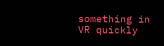something in VR quickly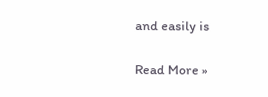and easily is

Read More »